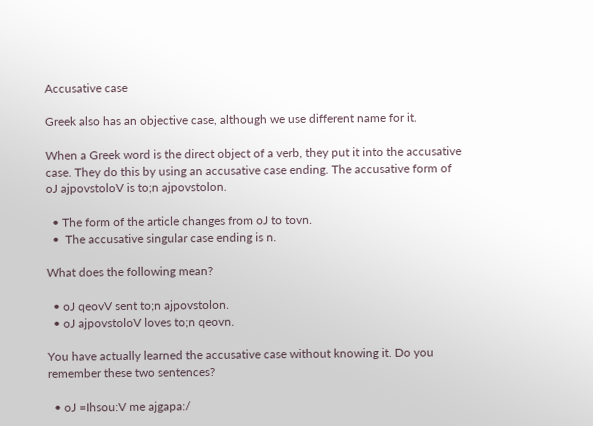Accusative case

Greek also has an objective case, although we use different name for it.

When a Greek word is the direct object of a verb, they put it into the accusative case. They do this by using an accusative case ending. The accusative form of oJ ajpovstoloV is to;n ajpovstolon.

  • The form of the article changes from oJ to tovn.
  •  The accusative singular case ending is n.

What does the following mean?

  • oJ qeovV sent to;n ajpovstolon.
  • oJ ajpovstoloV loves to;n qeovn.

You have actually learned the accusative case without knowing it. Do you remember these two sentences?

  • oJ =Ihsou:V me ajgapa:/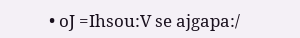• oJ =Ihsou:V se ajgapa:/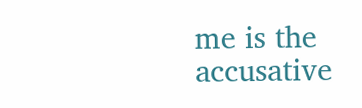me is the accusative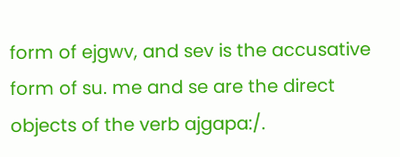form of ejgwv, and sev is the accusative form of su. me and se are the direct objects of the verb ajgapa:/.